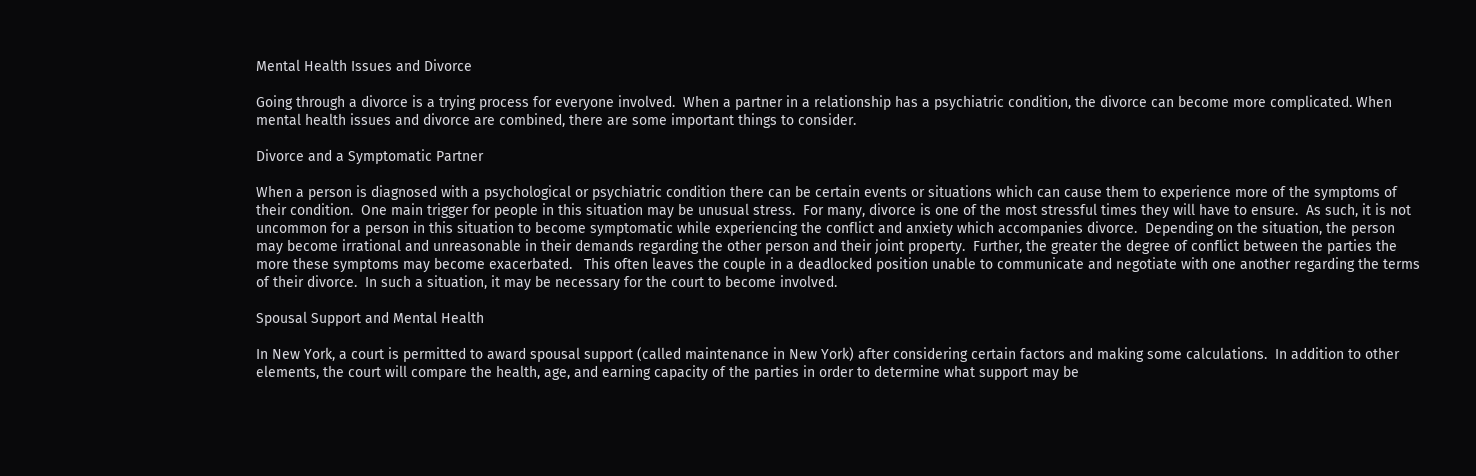Mental Health Issues and Divorce

Going through a divorce is a trying process for everyone involved.  When a partner in a relationship has a psychiatric condition, the divorce can become more complicated. When mental health issues and divorce are combined, there are some important things to consider.

Divorce and a Symptomatic Partner

When a person is diagnosed with a psychological or psychiatric condition there can be certain events or situations which can cause them to experience more of the symptoms of their condition.  One main trigger for people in this situation may be unusual stress.  For many, divorce is one of the most stressful times they will have to ensure.  As such, it is not uncommon for a person in this situation to become symptomatic while experiencing the conflict and anxiety which accompanies divorce.  Depending on the situation, the person may become irrational and unreasonable in their demands regarding the other person and their joint property.  Further, the greater the degree of conflict between the parties the more these symptoms may become exacerbated.   This often leaves the couple in a deadlocked position unable to communicate and negotiate with one another regarding the terms of their divorce.  In such a situation, it may be necessary for the court to become involved.

Spousal Support and Mental Health

In New York, a court is permitted to award spousal support (called maintenance in New York) after considering certain factors and making some calculations.  In addition to other elements, the court will compare the health, age, and earning capacity of the parties in order to determine what support may be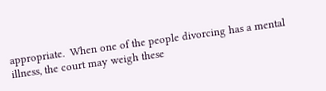appropriate.  When one of the people divorcing has a mental illness, the court may weigh these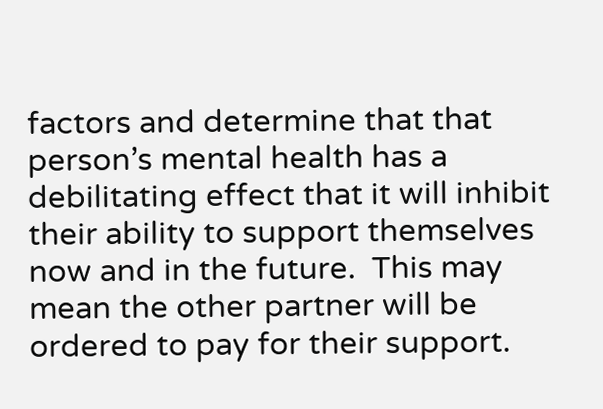factors and determine that that person’s mental health has a debilitating effect that it will inhibit their ability to support themselves now and in the future.  This may mean the other partner will be ordered to pay for their support.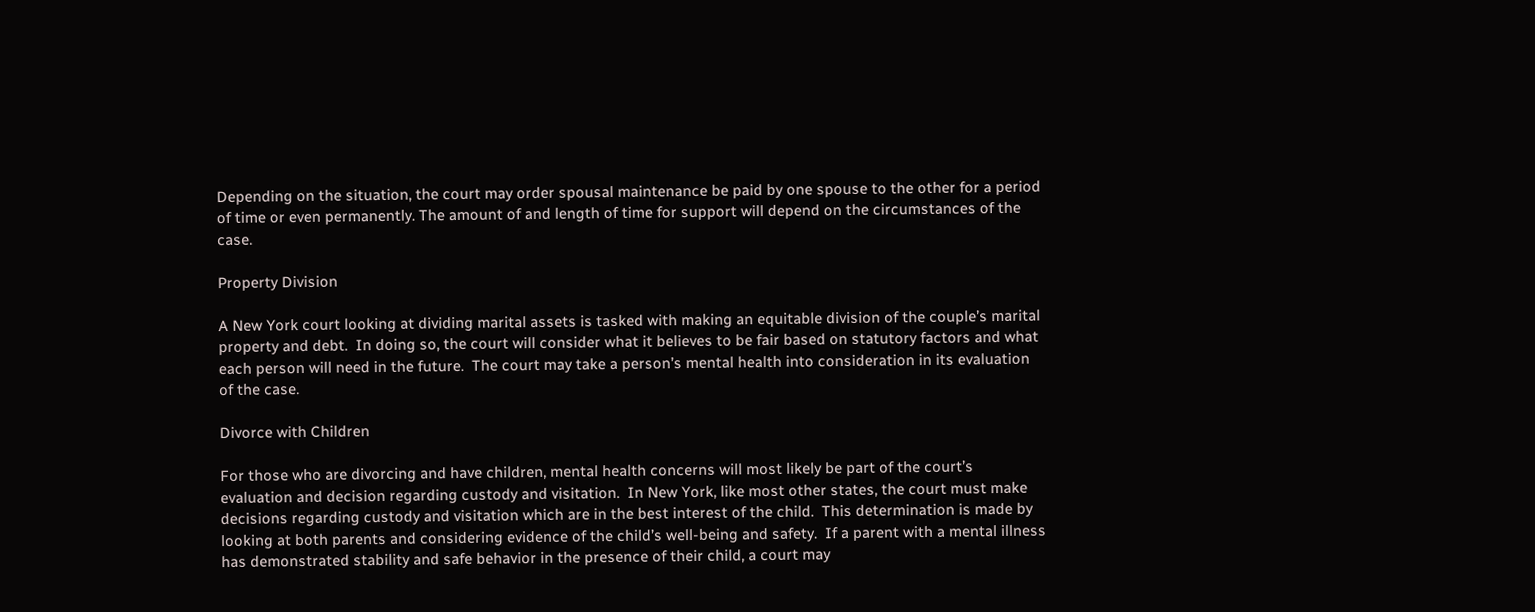Depending on the situation, the court may order spousal maintenance be paid by one spouse to the other for a period of time or even permanently. The amount of and length of time for support will depend on the circumstances of the case.

Property Division

A New York court looking at dividing marital assets is tasked with making an equitable division of the couple’s marital property and debt.  In doing so, the court will consider what it believes to be fair based on statutory factors and what each person will need in the future.  The court may take a person’s mental health into consideration in its evaluation of the case.

Divorce with Children

For those who are divorcing and have children, mental health concerns will most likely be part of the court’s evaluation and decision regarding custody and visitation.  In New York, like most other states, the court must make decisions regarding custody and visitation which are in the best interest of the child.  This determination is made by looking at both parents and considering evidence of the child’s well-being and safety.  If a parent with a mental illness has demonstrated stability and safe behavior in the presence of their child, a court may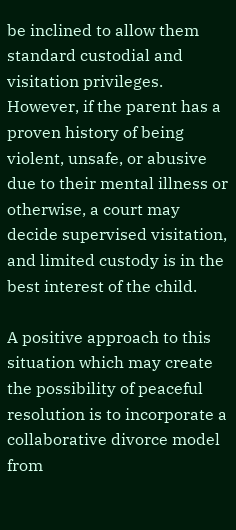be inclined to allow them standard custodial and visitation privileges.  However, if the parent has a proven history of being violent, unsafe, or abusive due to their mental illness or otherwise, a court may decide supervised visitation, and limited custody is in the best interest of the child.

A positive approach to this situation which may create the possibility of peaceful resolution is to incorporate a collaborative divorce model from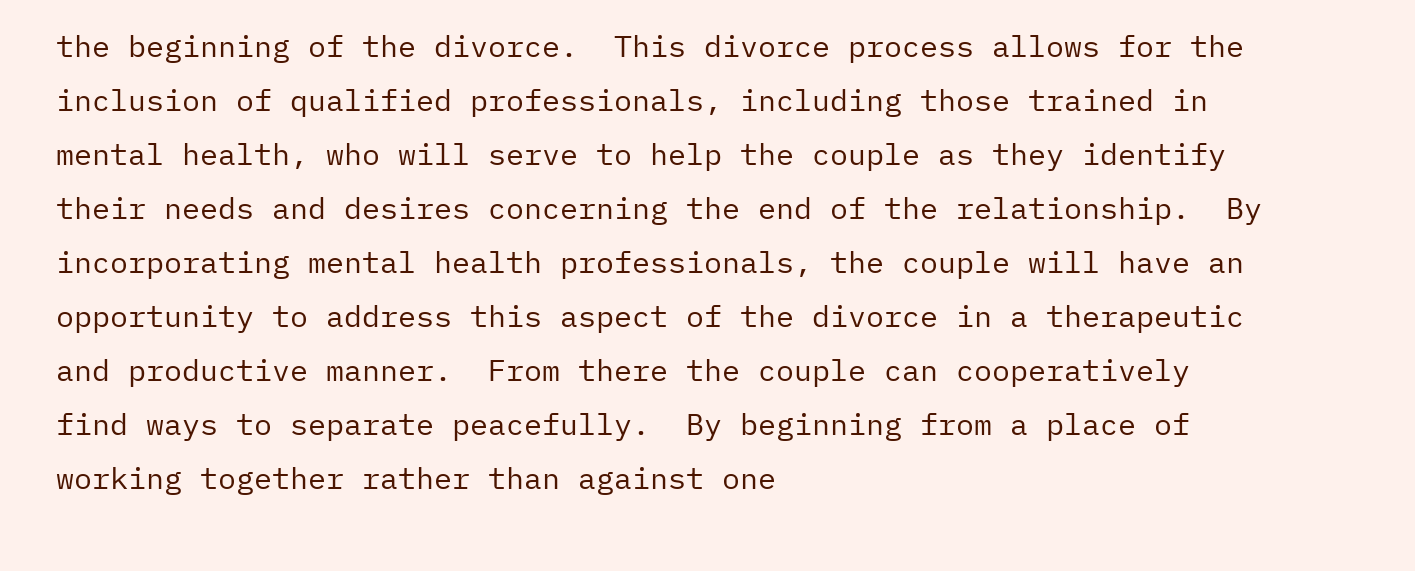the beginning of the divorce.  This divorce process allows for the inclusion of qualified professionals, including those trained in mental health, who will serve to help the couple as they identify their needs and desires concerning the end of the relationship.  By incorporating mental health professionals, the couple will have an opportunity to address this aspect of the divorce in a therapeutic and productive manner.  From there the couple can cooperatively find ways to separate peacefully.  By beginning from a place of working together rather than against one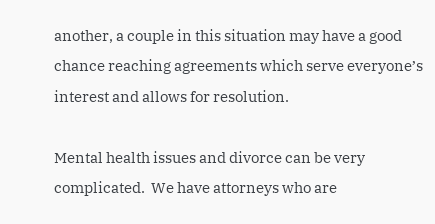another, a couple in this situation may have a good chance reaching agreements which serve everyone’s interest and allows for resolution.

Mental health issues and divorce can be very complicated.  We have attorneys who are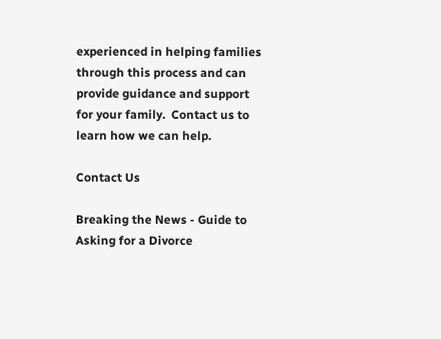experienced in helping families through this process and can provide guidance and support for your family.  Contact us to learn how we can help.

Contact Us

Breaking the News - Guide to Asking for a Divorce